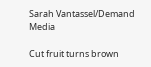Sarah Vantassel/Demand Media

Cut fruit turns brown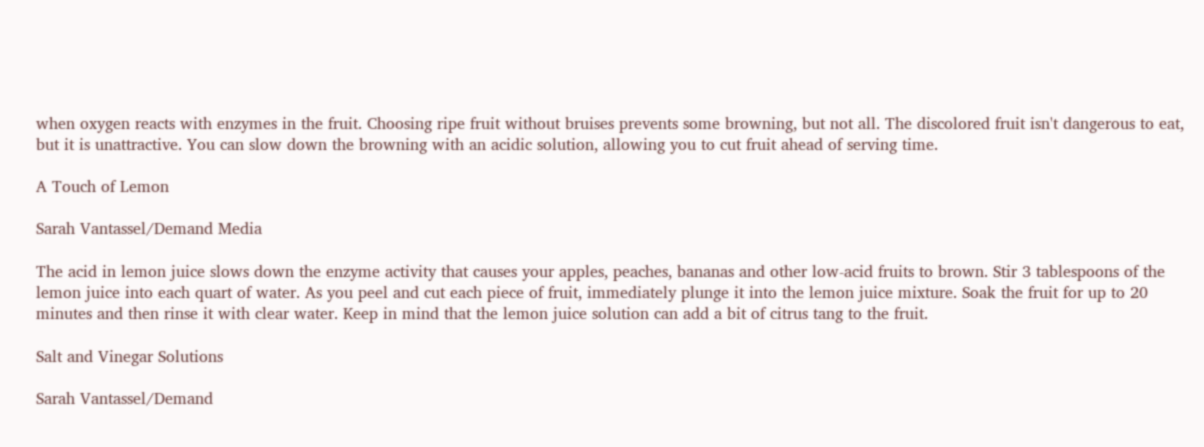when oxygen reacts with enzymes in the fruit. Choosing ripe fruit without bruises prevents some browning, but not all. The discolored fruit isn't dangerous to eat, but it is unattractive. You can slow down the browning with an acidic solution, allowing you to cut fruit ahead of serving time.

A Touch of Lemon

Sarah Vantassel/Demand Media

The acid in lemon juice slows down the enzyme activity that causes your apples, peaches, bananas and other low-acid fruits to brown. Stir 3 tablespoons of the lemon juice into each quart of water. As you peel and cut each piece of fruit, immediately plunge it into the lemon juice mixture. Soak the fruit for up to 20 minutes and then rinse it with clear water. Keep in mind that the lemon juice solution can add a bit of citrus tang to the fruit.

Salt and Vinegar Solutions

Sarah Vantassel/Demand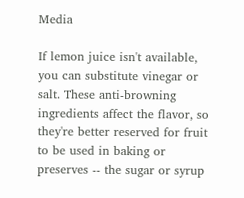Media

If lemon juice isn't available, you can substitute vinegar or salt. These anti-browning ingredients affect the flavor, so they're better reserved for fruit to be used in baking or preserves -- the sugar or syrup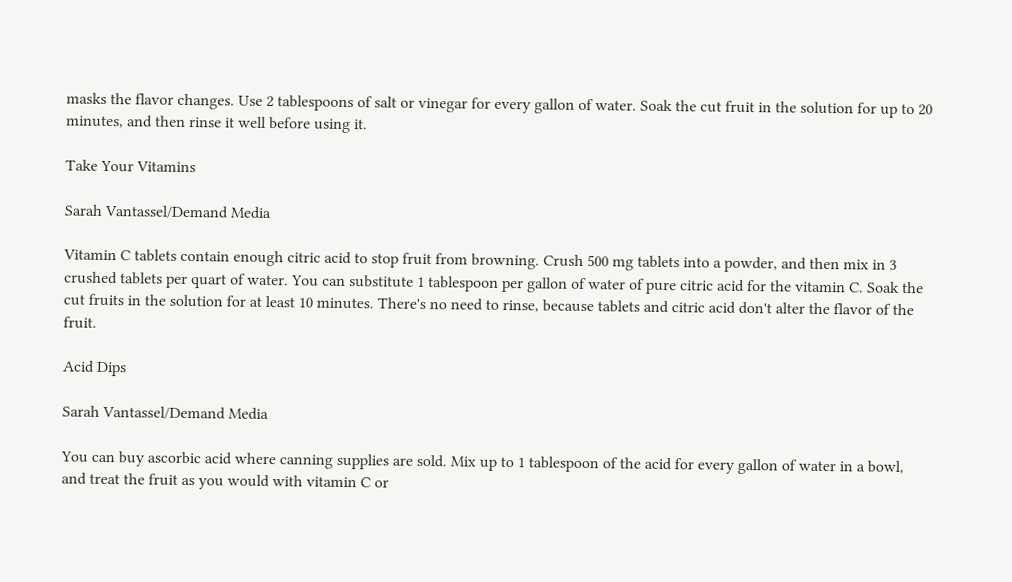masks the flavor changes. Use 2 tablespoons of salt or vinegar for every gallon of water. Soak the cut fruit in the solution for up to 20 minutes, and then rinse it well before using it.

Take Your Vitamins

Sarah Vantassel/Demand Media

Vitamin C tablets contain enough citric acid to stop fruit from browning. Crush 500 mg tablets into a powder, and then mix in 3 crushed tablets per quart of water. You can substitute 1 tablespoon per gallon of water of pure citric acid for the vitamin C. Soak the cut fruits in the solution for at least 10 minutes. There's no need to rinse, because tablets and citric acid don't alter the flavor of the fruit.

Acid Dips

Sarah Vantassel/Demand Media

You can buy ascorbic acid where canning supplies are sold. Mix up to 1 tablespoon of the acid for every gallon of water in a bowl, and treat the fruit as you would with vitamin C or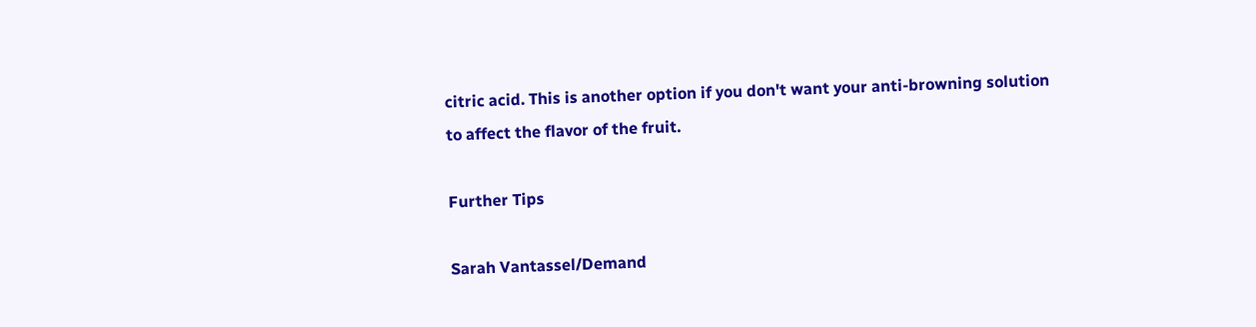citric acid. This is another option if you don't want your anti-browning solution to affect the flavor of the fruit.

Further Tips

Sarah Vantassel/Demand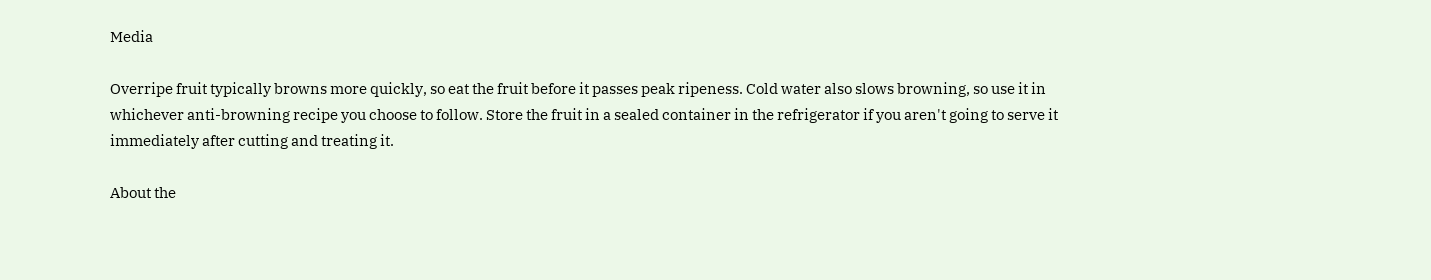Media

Overripe fruit typically browns more quickly, so eat the fruit before it passes peak ripeness. Cold water also slows browning, so use it in whichever anti-browning recipe you choose to follow. Store the fruit in a sealed container in the refrigerator if you aren't going to serve it immediately after cutting and treating it.

About the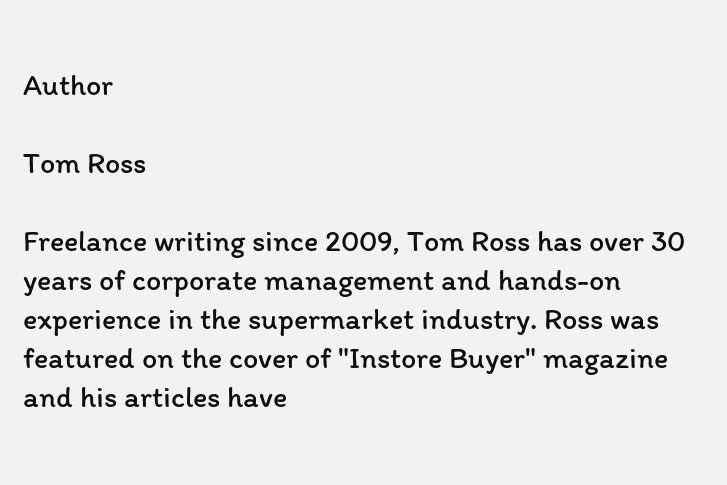Author

Tom Ross

Freelance writing since 2009, Tom Ross has over 30 years of corporate management and hands-on experience in the supermarket industry. Ross was featured on the cover of "Instore Buyer" magazine and his articles have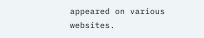appeared on various websites.